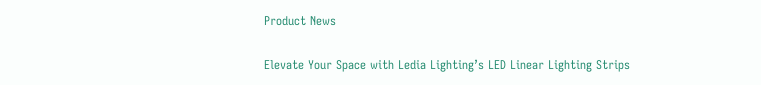Product News

Elevate Your Space with Ledia Lighting’s LED Linear Lighting Strips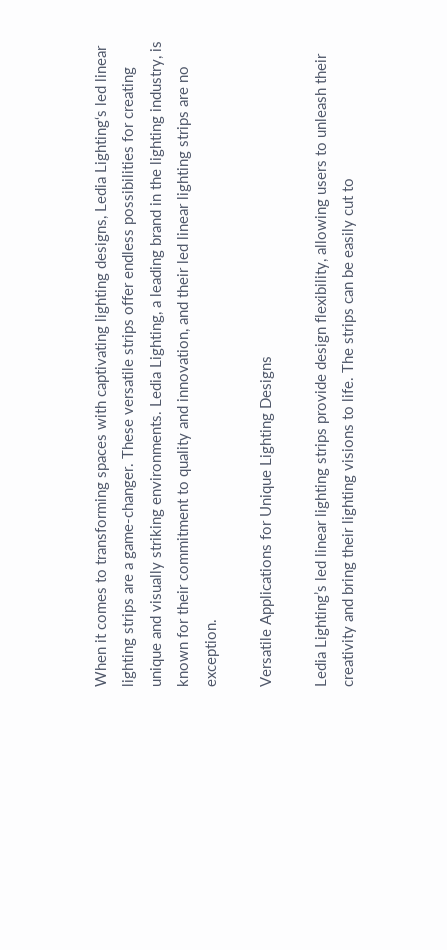When it comes to transforming spaces with captivating lighting designs, Ledia Lighting‘s led linear lighting strips are a game-changer. These versatile strips offer endless possibilities for creating unique and visually striking environments. Ledia Lighting, a leading brand in the lighting industry, is known for their commitment to quality and innovation, and their led linear lighting strips are no exception.

Versatile Applications for Unique Lighting Designs

Ledia Lighting’s led linear lighting strips provide design flexibility, allowing users to unleash their creativity and bring their lighting visions to life. The strips can be easily cut to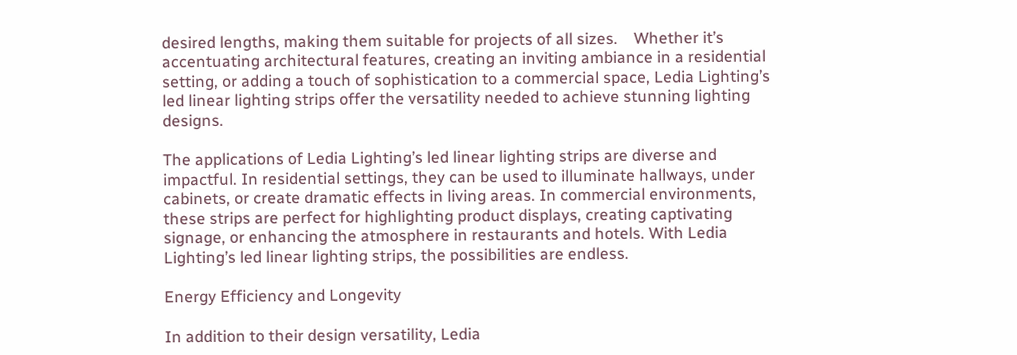desired lengths, making them suitable for projects of all sizes.    Whether it’s accentuating architectural features, creating an inviting ambiance in a residential setting, or adding a touch of sophistication to a commercial space, Ledia Lighting’s led linear lighting strips offer the versatility needed to achieve stunning lighting designs.

The applications of Ledia Lighting’s led linear lighting strips are diverse and impactful. In residential settings, they can be used to illuminate hallways, under cabinets, or create dramatic effects in living areas. In commercial environments, these strips are perfect for highlighting product displays, creating captivating signage, or enhancing the atmosphere in restaurants and hotels. With Ledia Lighting’s led linear lighting strips, the possibilities are endless.

Energy Efficiency and Longevity

In addition to their design versatility, Ledia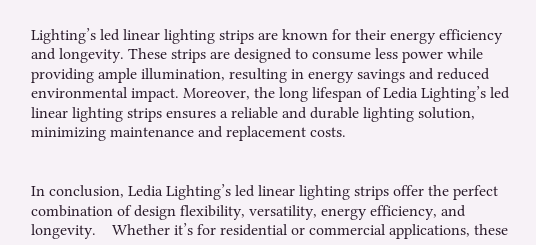Lighting’s led linear lighting strips are known for their energy efficiency and longevity. These strips are designed to consume less power while providing ample illumination, resulting in energy savings and reduced environmental impact. Moreover, the long lifespan of Ledia Lighting’s led linear lighting strips ensures a reliable and durable lighting solution, minimizing maintenance and replacement costs.


In conclusion, Ledia Lighting’s led linear lighting strips offer the perfect combination of design flexibility, versatility, energy efficiency, and longevity.    Whether it’s for residential or commercial applications, these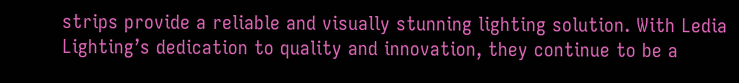strips provide a reliable and visually stunning lighting solution. With Ledia Lighting’s dedication to quality and innovation, they continue to be a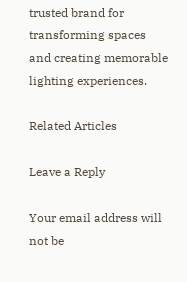trusted brand for transforming spaces and creating memorable lighting experiences.

Related Articles

Leave a Reply

Your email address will not be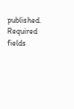published. Required fields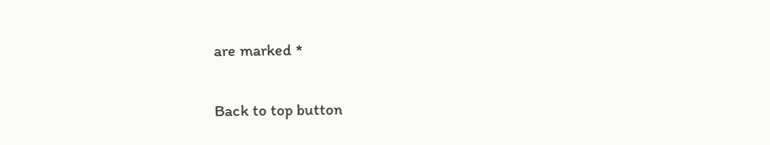are marked *

Back to top button